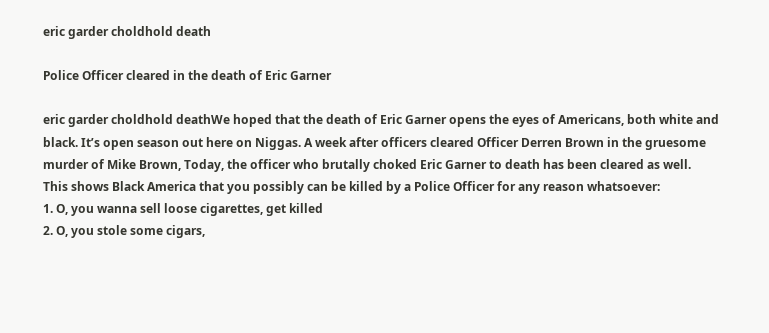eric garder choldhold death

Police Officer cleared in the death of Eric Garner

eric garder choldhold deathWe hoped that the death of Eric Garner opens the eyes of Americans, both white and black. It’s open season out here on Niggas. A week after officers cleared Officer Derren Brown in the gruesome murder of Mike Brown, Today, the officer who brutally choked Eric Garner to death has been cleared as well.
This shows Black America that you possibly can be killed by a Police Officer for any reason whatsoever:
1. O, you wanna sell loose cigarettes, get killed
2. O, you stole some cigars,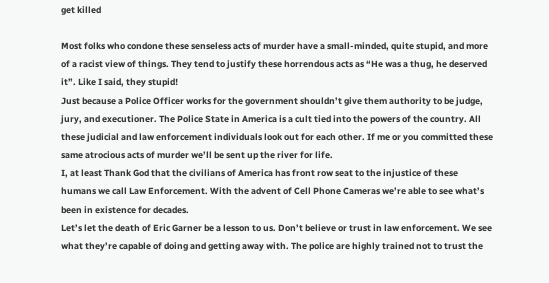get killed

Most folks who condone these senseless acts of murder have a small-minded, quite stupid, and more of a racist view of things. They tend to justify these horrendous acts as “He was a thug, he deserved it”. Like I said, they stupid!
Just because a Police Officer works for the government shouldn’t give them authority to be judge, jury, and executioner. The Police State in America is a cult tied into the powers of the country. All these judicial and law enforcement individuals look out for each other. If me or you committed these same atrocious acts of murder we’ll be sent up the river for life.
I, at least Thank God that the civilians of America has front row seat to the injustice of these humans we call Law Enforcement. With the advent of Cell Phone Cameras we’re able to see what’s been in existence for decades.
Let’s let the death of Eric Garner be a lesson to us. Don’t believe or trust in law enforcement. We see what they’re capable of doing and getting away with. The police are highly trained not to trust the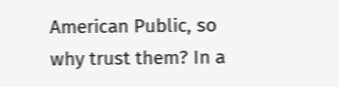American Public, so why trust them? In a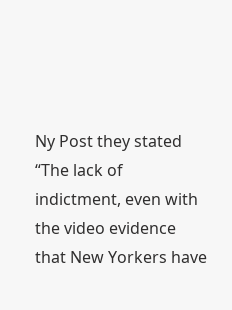Ny Post they stated “The lack of indictment, even with the video evidence that New Yorkers have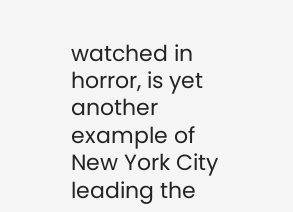watched in horror, is yet another example of New York City leading the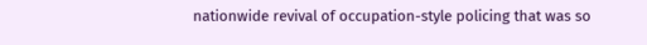nationwide revival of occupation-style policing that was so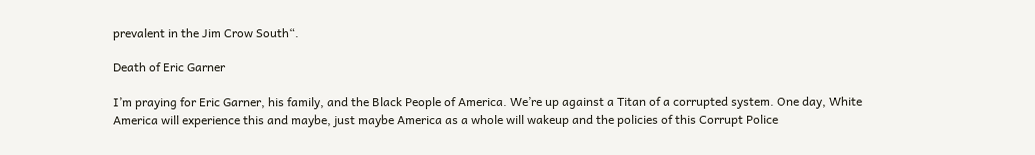prevalent in the Jim Crow South“.

Death of Eric Garner

I’m praying for Eric Garner, his family, and the Black People of America. We’re up against a Titan of a corrupted system. One day, White America will experience this and maybe, just maybe America as a whole will wakeup and the policies of this Corrupt Police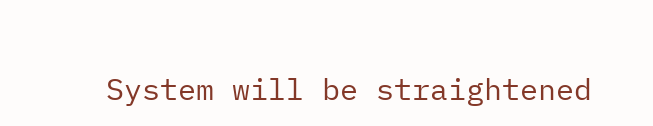System will be straightened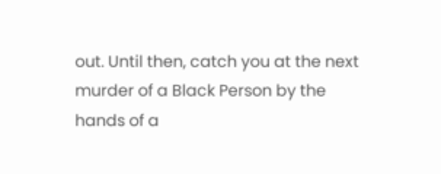out. Until then, catch you at the next murder of a Black Person by the hands of a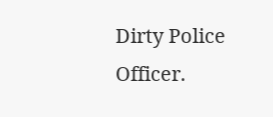Dirty Police Officer.